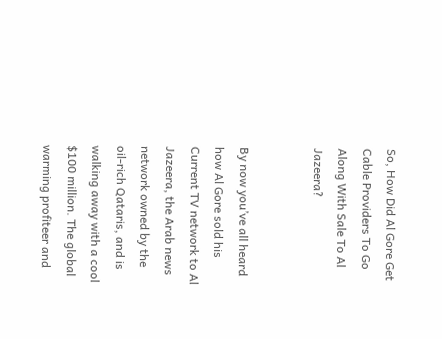So, How Did Al Gore Get Cable Providers To Go Along With Sale To Al Jazeera?


By now you’ve all heard how Al Gore sold his Current TV network to Al Jazeera, the Arab news network owned by the oil-rich Qataris, and is walking away with a cool $100 million. The global warming profiteer and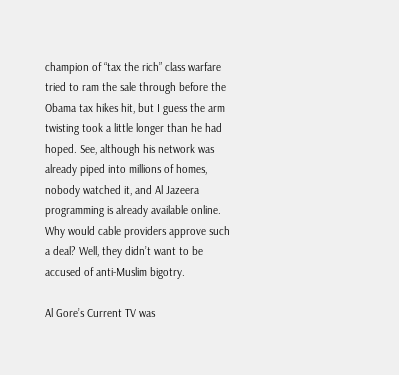champion of “tax the rich” class warfare tried to ram the sale through before the Obama tax hikes hit, but I guess the arm twisting took a little longer than he had hoped. See, although his network was already piped into millions of homes, nobody watched it, and Al Jazeera programming is already available online. Why would cable providers approve such a deal? Well, they didn’t want to be accused of anti-Muslim bigotry.

Al Gore’s Current TV was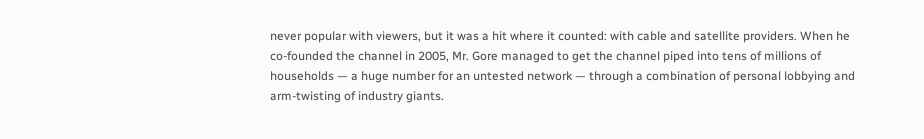never popular with viewers, but it was a hit where it counted: with cable and satellite providers. When he co-founded the channel in 2005, Mr. Gore managed to get the channel piped into tens of millions of households — a huge number for an untested network — through a combination of personal lobbying and arm-twisting of industry giants.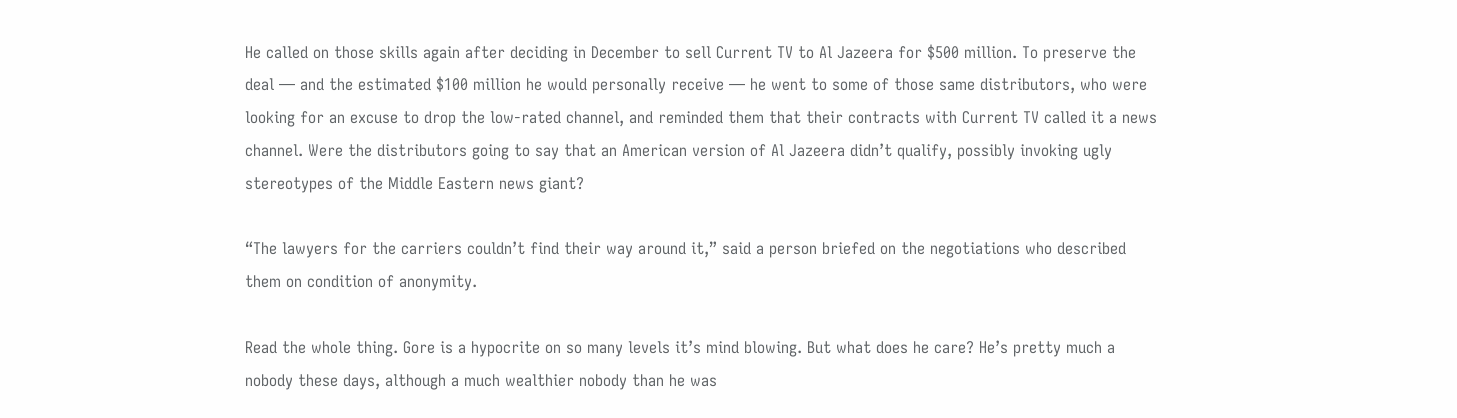He called on those skills again after deciding in December to sell Current TV to Al Jazeera for $500 million. To preserve the deal — and the estimated $100 million he would personally receive — he went to some of those same distributors, who were looking for an excuse to drop the low-rated channel, and reminded them that their contracts with Current TV called it a news channel. Were the distributors going to say that an American version of Al Jazeera didn’t qualify, possibly invoking ugly stereotypes of the Middle Eastern news giant?

“The lawyers for the carriers couldn’t find their way around it,” said a person briefed on the negotiations who described them on condition of anonymity.

Read the whole thing. Gore is a hypocrite on so many levels it’s mind blowing. But what does he care? He’s pretty much a nobody these days, although a much wealthier nobody than he was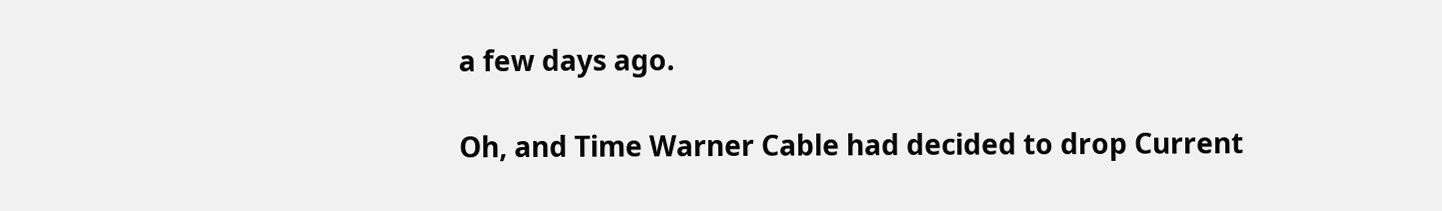a few days ago.

Oh, and Time Warner Cable had decided to drop Current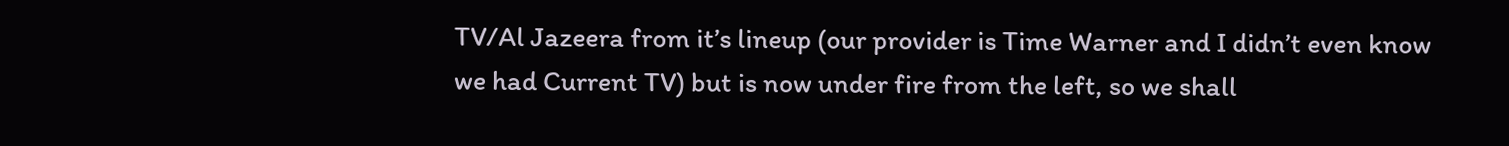TV/Al Jazeera from it’s lineup (our provider is Time Warner and I didn’t even know we had Current TV) but is now under fire from the left, so we shall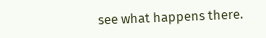see what happens there.